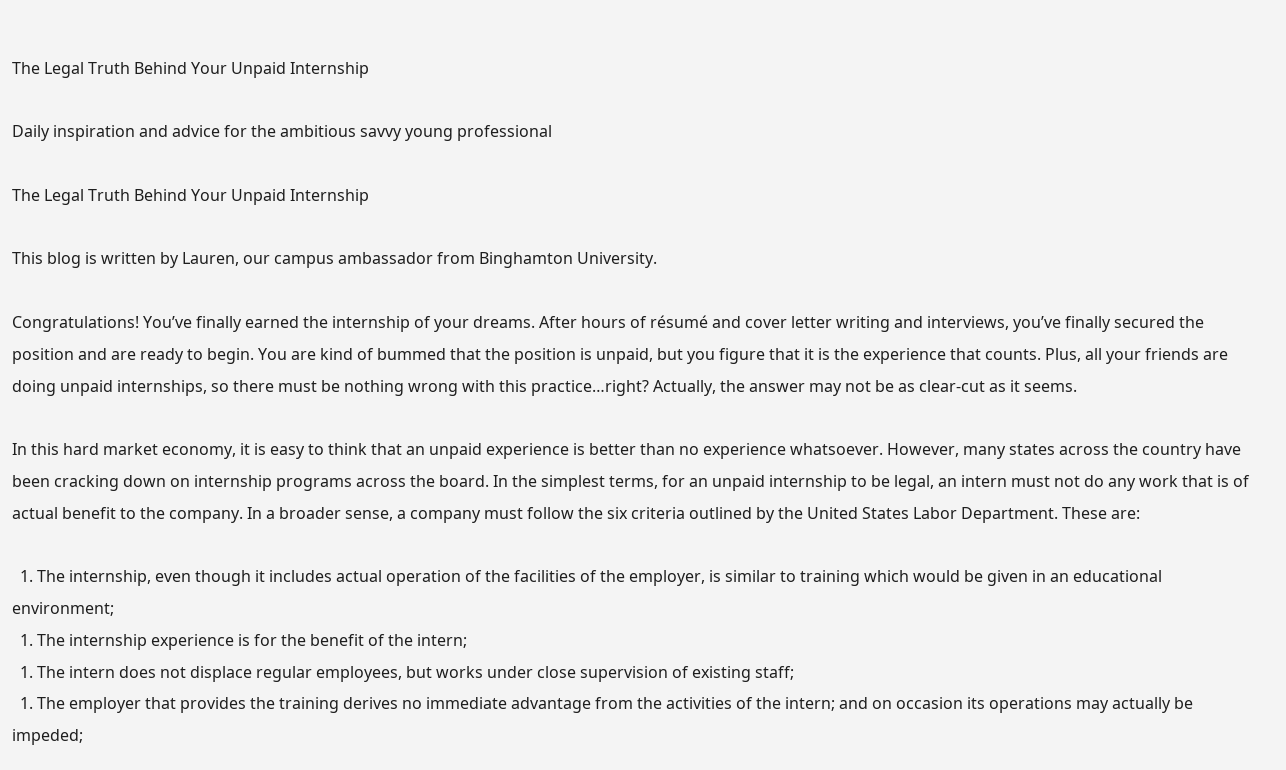The Legal Truth Behind Your Unpaid Internship

Daily inspiration and advice for the ambitious savvy young professional

The Legal Truth Behind Your Unpaid Internship

This blog is written by Lauren, our campus ambassador from Binghamton University.

Congratulations! You’ve finally earned the internship of your dreams. After hours of résumé and cover letter writing and interviews, you’ve finally secured the position and are ready to begin. You are kind of bummed that the position is unpaid, but you figure that it is the experience that counts. Plus, all your friends are doing unpaid internships, so there must be nothing wrong with this practice…right? Actually, the answer may not be as clear-cut as it seems.

In this hard market economy, it is easy to think that an unpaid experience is better than no experience whatsoever. However, many states across the country have been cracking down on internship programs across the board. In the simplest terms, for an unpaid internship to be legal, an intern must not do any work that is of actual benefit to the company. In a broader sense, a company must follow the six criteria outlined by the United States Labor Department. These are:

  1. The internship, even though it includes actual operation of the facilities of the employer, is similar to training which would be given in an educational environment;
  1. The internship experience is for the benefit of the intern;
  1. The intern does not displace regular employees, but works under close supervision of existing staff;
  1. The employer that provides the training derives no immediate advantage from the activities of the intern; and on occasion its operations may actually be impeded;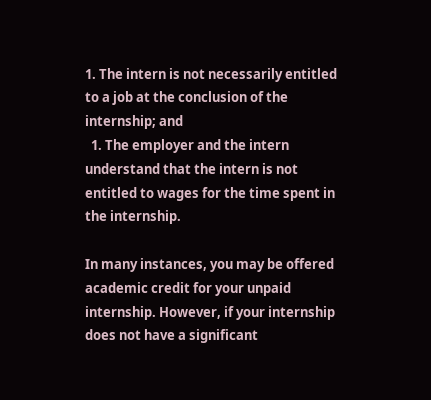1. The intern is not necessarily entitled to a job at the conclusion of the internship; and
  1. The employer and the intern understand that the intern is not entitled to wages for the time spent in the internship.

In many instances, you may be offered academic credit for your unpaid internship. However, if your internship does not have a significant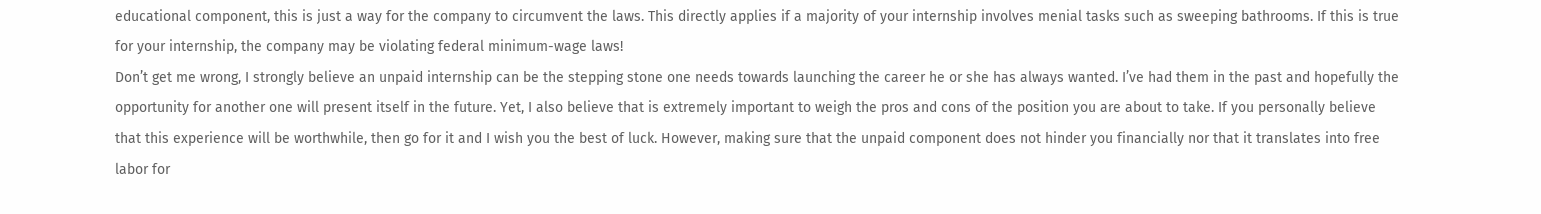educational component, this is just a way for the company to circumvent the laws. This directly applies if a majority of your internship involves menial tasks such as sweeping bathrooms. If this is true for your internship, the company may be violating federal minimum-wage laws!
Don’t get me wrong, I strongly believe an unpaid internship can be the stepping stone one needs towards launching the career he or she has always wanted. I’ve had them in the past and hopefully the opportunity for another one will present itself in the future. Yet, I also believe that is extremely important to weigh the pros and cons of the position you are about to take. If you personally believe that this experience will be worthwhile, then go for it and I wish you the best of luck. However, making sure that the unpaid component does not hinder you financially nor that it translates into free labor for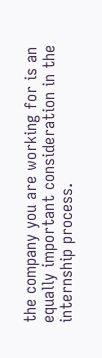the company you are working for is an equally important consideration in the internship process.